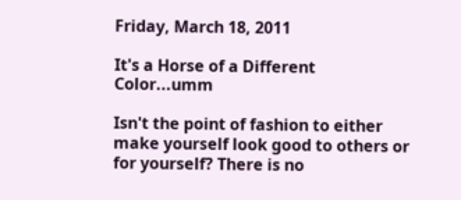Friday, March 18, 2011

It's a Horse of a Different Color...umm

Isn't the point of fashion to either make yourself look good to others or for yourself? There is no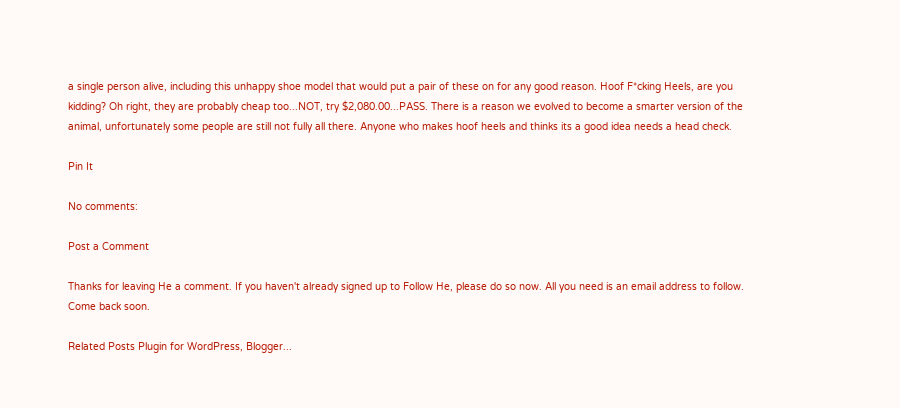a single person alive, including this unhappy shoe model that would put a pair of these on for any good reason. Hoof F*cking Heels, are you kidding? Oh right, they are probably cheap too...NOT, try $2,080.00...PASS. There is a reason we evolved to become a smarter version of the animal, unfortunately some people are still not fully all there. Anyone who makes hoof heels and thinks its a good idea needs a head check.

Pin It

No comments:

Post a Comment

Thanks for leaving He a comment. If you haven't already signed up to Follow He, please do so now. All you need is an email address to follow.
Come back soon.

Related Posts Plugin for WordPress, Blogger...